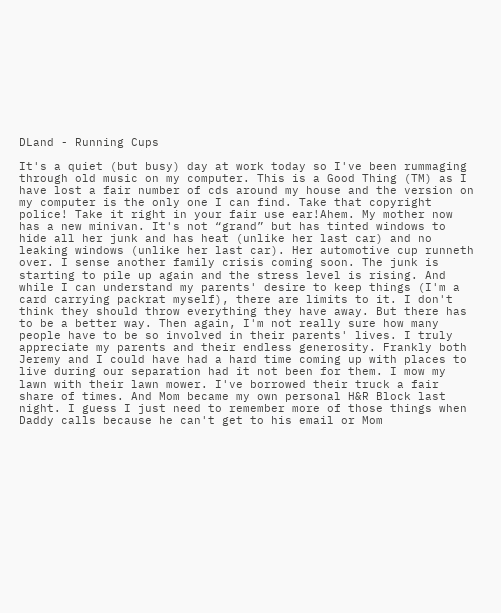DLand - Running Cups

It's a quiet (but busy) day at work today so I've been rummaging through old music on my computer. This is a Good Thing (TM) as I have lost a fair number of cds around my house and the version on my computer is the only one I can find. Take that copyright police! Take it right in your fair use ear!Ahem. My mother now has a new minivan. It's not “grand” but has tinted windows to hide all her junk and has heat (unlike her last car) and no leaking windows (unlike her last car). Her automotive cup runneth over. I sense another family crisis coming soon. The junk is starting to pile up again and the stress level is rising. And while I can understand my parents' desire to keep things (I'm a card carrying packrat myself), there are limits to it. I don't think they should throw everything they have away. But there has to be a better way. Then again, I'm not really sure how many people have to be so involved in their parents' lives. I truly appreciate my parents and their endless generosity. Frankly both Jeremy and I could have had a hard time coming up with places to live during our separation had it not been for them. I mow my lawn with their lawn mower. I've borrowed their truck a fair share of times. And Mom became my own personal H&R Block last night. I guess I just need to remember more of those things when Daddy calls because he can't get to his email or Mom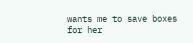wants me to save boxes for her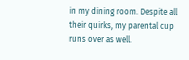in my dining room. Despite all their quirks, my parental cup runs over as well.